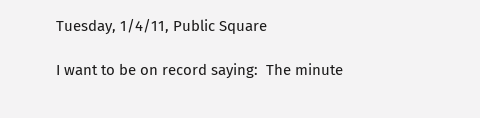Tuesday, 1/4/11, Public Square

I want to be on record saying:  The minute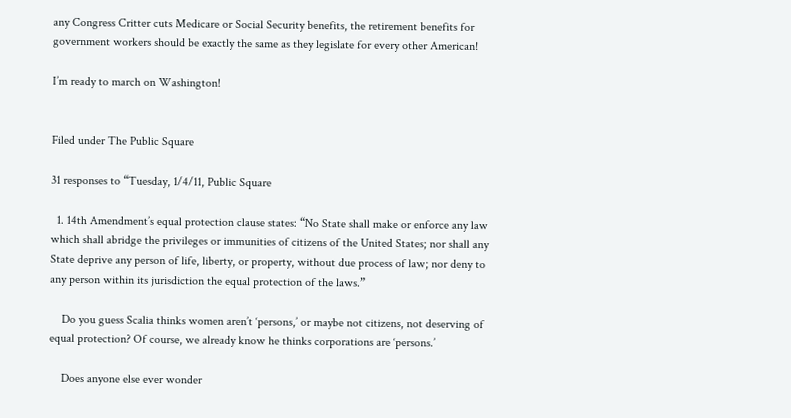any Congress Critter cuts Medicare or Social Security benefits, the retirement benefits for government workers should be exactly the same as they legislate for every other American!

I’m ready to march on Washington!


Filed under The Public Square

31 responses to “Tuesday, 1/4/11, Public Square

  1. 14th Amendment’s equal protection clause states: “No State shall make or enforce any law which shall abridge the privileges or immunities of citizens of the United States; nor shall any State deprive any person of life, liberty, or property, without due process of law; nor deny to any person within its jurisdiction the equal protection of the laws.”

    Do you guess Scalia thinks women aren’t ‘persons,’ or maybe not citizens, not deserving of equal protection? Of course, we already know he thinks corporations are ‘persons.’

    Does anyone else ever wonder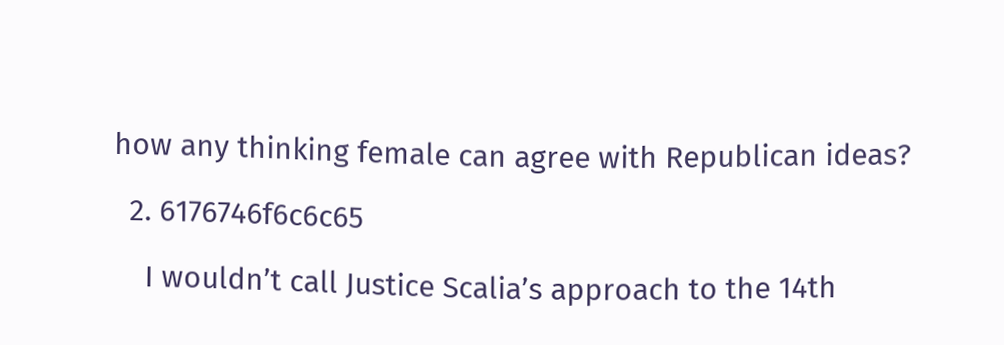how any thinking female can agree with Republican ideas?

  2. 6176746f6c6c65

    I wouldn’t call Justice Scalia’s approach to the 14th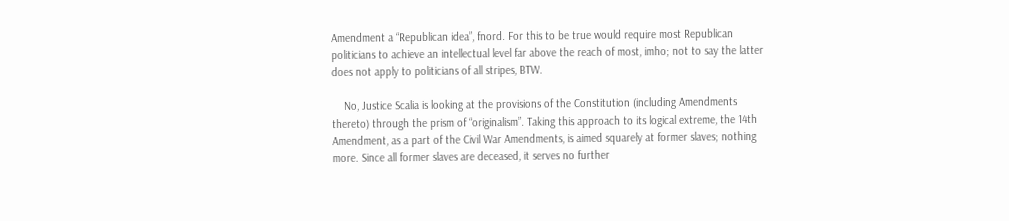Amendment a “Republican idea”, fnord. For this to be true would require most Republican politicians to achieve an intellectual level far above the reach of most, imho; not to say the latter does not apply to politicians of all stripes, BTW.

    No, Justice Scalia is looking at the provisions of the Constitution (including Amendments thereto) through the prism of “originalism”. Taking this approach to its logical extreme, the 14th Amendment, as a part of the Civil War Amendments, is aimed squarely at former slaves; nothing more. Since all former slaves are deceased, it serves no further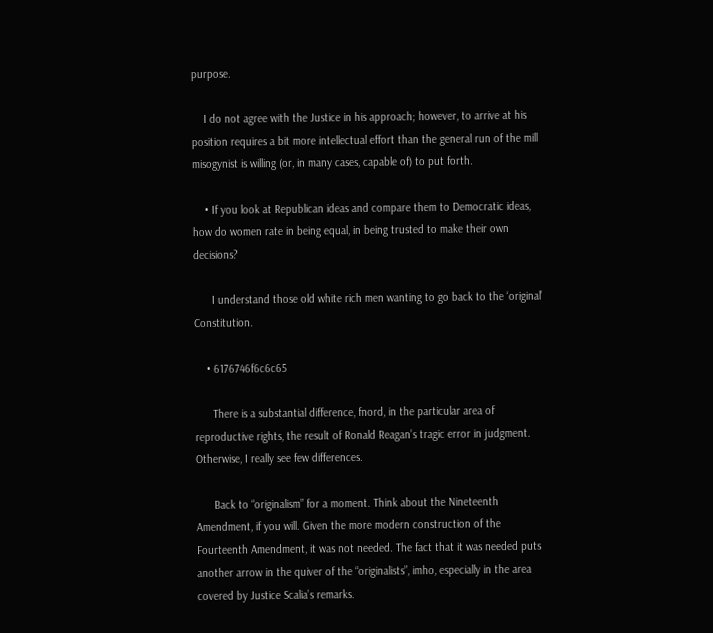purpose.

    I do not agree with the Justice in his approach; however, to arrive at his position requires a bit more intellectual effort than the general run of the mill misogynist is willing (or, in many cases, capable of) to put forth.

    • If you look at Republican ideas and compare them to Democratic ideas, how do women rate in being equal, in being trusted to make their own decisions?

      I understand those old white rich men wanting to go back to the ‘original’ Constitution.

    • 6176746f6c6c65

      There is a substantial difference, fnord, in the particular area of reproductive rights, the result of Ronald Reagan’s tragic error in judgment. Otherwise, I really see few differences.

      Back to “originalism” for a moment. Think about the Nineteenth Amendment, if you will. Given the more modern construction of the Fourteenth Amendment, it was not needed. The fact that it was needed puts another arrow in the quiver of the “originalists”, imho, especially in the area covered by Justice Scalia’s remarks.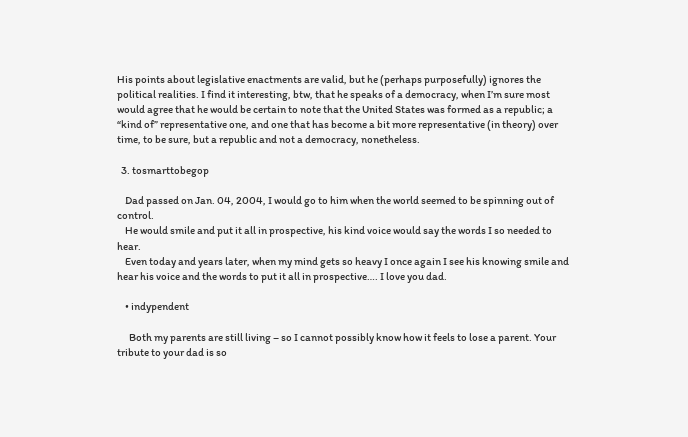His points about legislative enactments are valid, but he (perhaps purposefully) ignores the political realities. I find it interesting, btw, that he speaks of a democracy, when I’m sure most would agree that he would be certain to note that the United States was formed as a republic; a “kind of” representative one, and one that has become a bit more representative (in theory) over time, to be sure, but a republic and not a democracy, nonetheless.

  3. tosmarttobegop

    Dad passed on Jan. 04, 2004, I would go to him when the world seemed to be spinning out of control.
    He would smile and put it all in prospective, his kind voice would say the words I so needed to hear.
    Even today and years later, when my mind gets so heavy I once again I see his knowing smile and hear his voice and the words to put it all in prospective…. I love you dad.

    • indypendent

      Both my parents are still living – so I cannot possibly know how it feels to lose a parent. Your tribute to your dad is so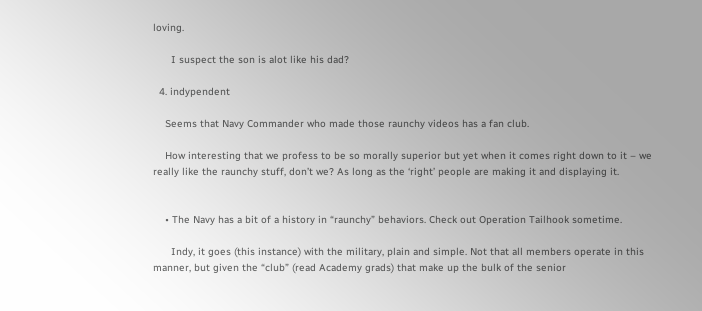loving.

      I suspect the son is alot like his dad?

  4. indypendent

    Seems that Navy Commander who made those raunchy videos has a fan club.

    How interesting that we profess to be so morally superior but yet when it comes right down to it – we really like the raunchy stuff, don’t we? As long as the ‘right’ people are making it and displaying it.


    • The Navy has a bit of a history in “raunchy” behaviors. Check out Operation Tailhook sometime.

      Indy, it goes (this instance) with the military, plain and simple. Not that all members operate in this manner, but given the “club” (read Academy grads) that make up the bulk of the senior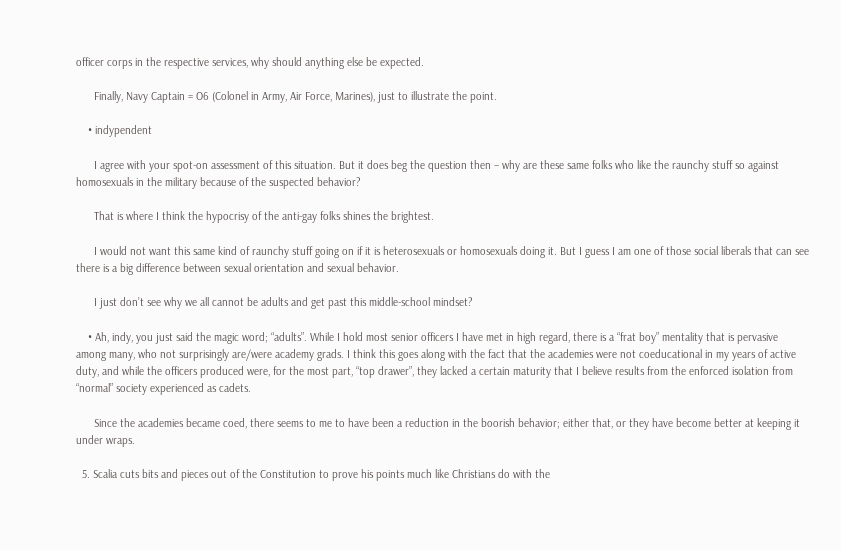officer corps in the respective services, why should anything else be expected.

      Finally, Navy Captain = O6 (Colonel in Army, Air Force, Marines), just to illustrate the point.

    • indypendent

      I agree with your spot-on assessment of this situation. But it does beg the question then – why are these same folks who like the raunchy stuff so against homosexuals in the military because of the suspected behavior?

      That is where I think the hypocrisy of the anti-gay folks shines the brightest.

      I would not want this same kind of raunchy stuff going on if it is heterosexuals or homosexuals doing it. But I guess I am one of those social liberals that can see there is a big difference between sexual orientation and sexual behavior.

      I just don’t see why we all cannot be adults and get past this middle-school mindset?

    • Ah, indy, you just said the magic word; “adults”. While I hold most senior officers I have met in high regard, there is a “frat boy” mentality that is pervasive among many, who not surprisingly are/were academy grads. I think this goes along with the fact that the academies were not coeducational in my years of active duty, and while the officers produced were, for the most part, “top drawer”, they lacked a certain maturity that I believe results from the enforced isolation from “normal” society experienced as cadets.

      Since the academies became coed, there seems to me to have been a reduction in the boorish behavior; either that, or they have become better at keeping it under wraps.

  5. Scalia cuts bits and pieces out of the Constitution to prove his points much like Christians do with the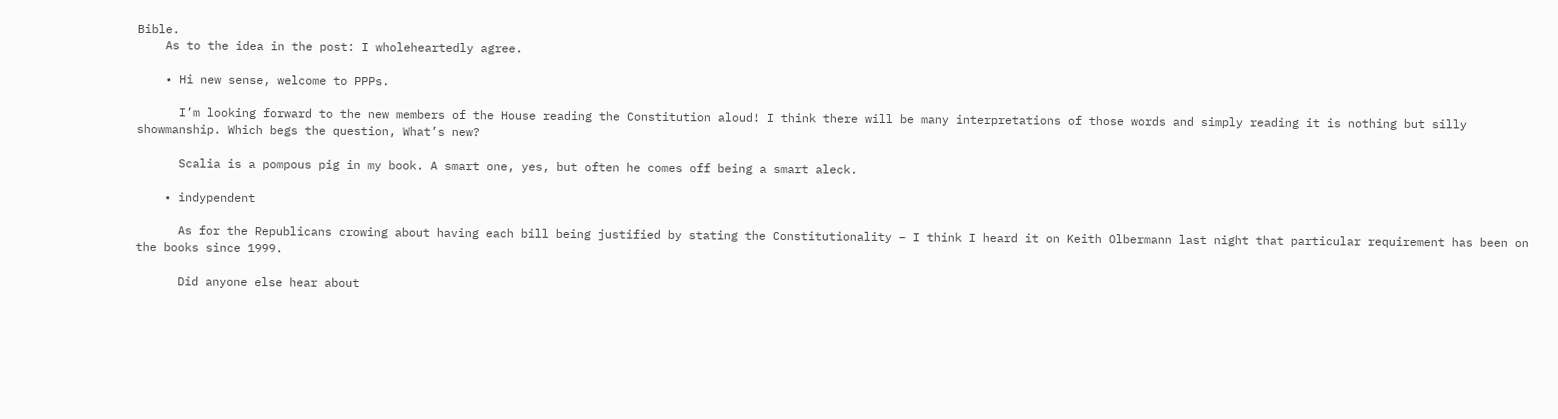Bible.
    As to the idea in the post: I wholeheartedly agree.

    • Hi new sense, welcome to PPPs.

      I’m looking forward to the new members of the House reading the Constitution aloud! I think there will be many interpretations of those words and simply reading it is nothing but silly showmanship. Which begs the question, What’s new?

      Scalia is a pompous pig in my book. A smart one, yes, but often he comes off being a smart aleck.

    • indypendent

      As for the Republicans crowing about having each bill being justified by stating the Constitutionality – I think I heard it on Keith Olbermann last night that particular requirement has been on the books since 1999.

      Did anyone else hear about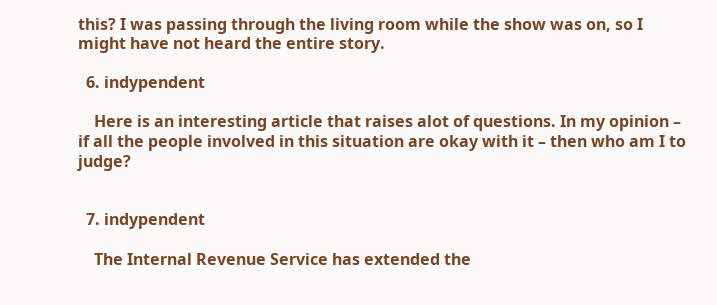this? I was passing through the living room while the show was on, so I might have not heard the entire story.

  6. indypendent

    Here is an interesting article that raises alot of questions. In my opinion – if all the people involved in this situation are okay with it – then who am I to judge?


  7. indypendent

    The Internal Revenue Service has extended the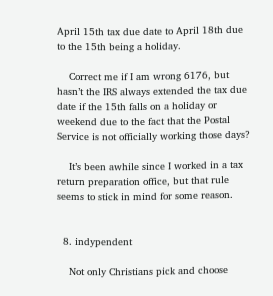April 15th tax due date to April 18th due to the 15th being a holiday.

    Correct me if I am wrong 6176, but hasn’t the IRS always extended the tax due date if the 15th falls on a holiday or weekend due to the fact that the Postal Service is not officially working those days?

    It’s been awhile since I worked in a tax return preparation office, but that rule seems to stick in mind for some reason.


  8. indypendent

    Not only Christians pick and choose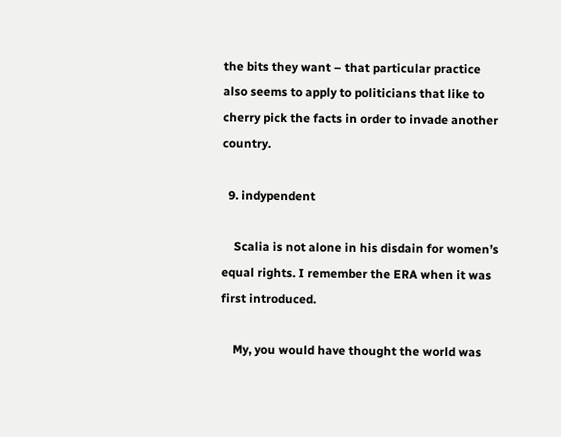the bits they want – that particular practice also seems to apply to politicians that like to cherry pick the facts in order to invade another country.

  9. indypendent

    Scalia is not alone in his disdain for women’s equal rights. I remember the ERA when it was first introduced.

    My, you would have thought the world was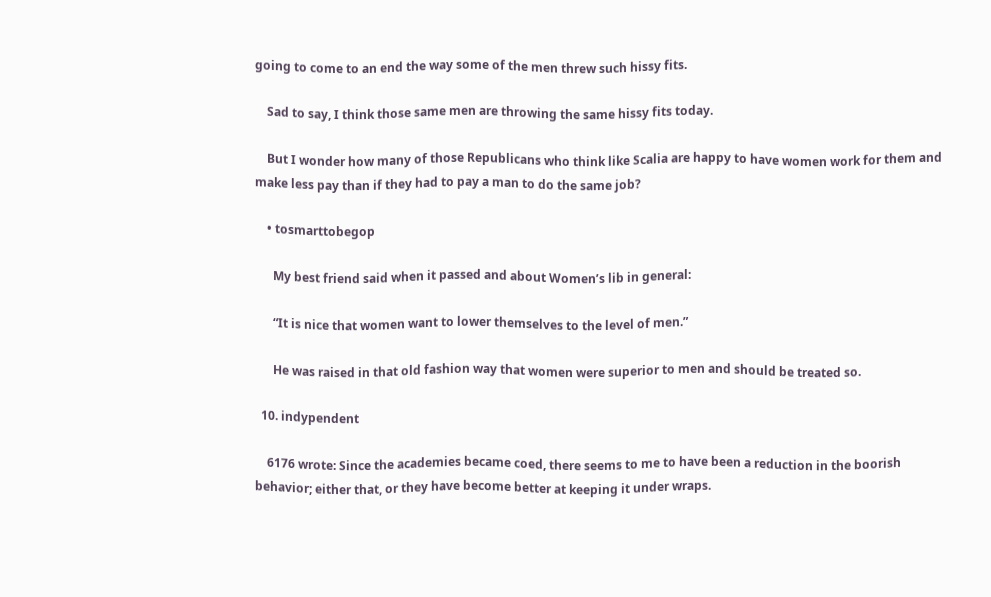going to come to an end the way some of the men threw such hissy fits.

    Sad to say, I think those same men are throwing the same hissy fits today.

    But I wonder how many of those Republicans who think like Scalia are happy to have women work for them and make less pay than if they had to pay a man to do the same job?

    • tosmarttobegop

      My best friend said when it passed and about Women’s lib in general:

      “It is nice that women want to lower themselves to the level of men.”

      He was raised in that old fashion way that women were superior to men and should be treated so.

  10. indypendent

    6176 wrote: Since the academies became coed, there seems to me to have been a reduction in the boorish behavior; either that, or they have become better at keeping it under wraps.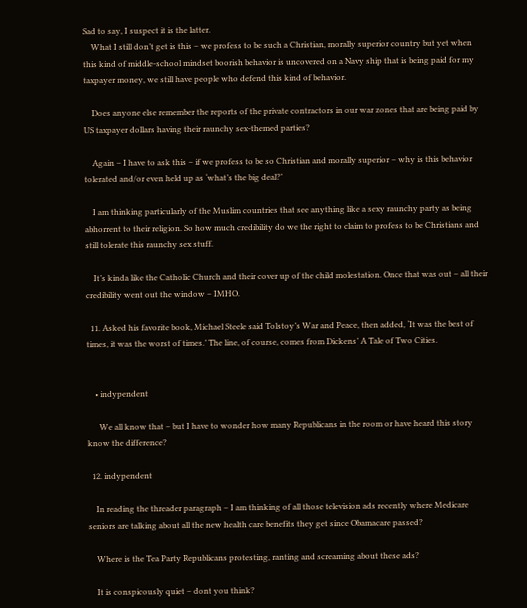Sad to say, I suspect it is the latter.
    What I still don’t get is this – we profess to be such a Christian, morally superior country but yet when this kind of middle-school mindset boorish behavior is uncovered on a Navy ship that is being paid for my taxpayer money, we still have people who defend this kind of behavior.

    Does anyone else remember the reports of the private contractors in our war zones that are being paid by US taxpayer dollars having their raunchy sex-themed parties?

    Again – I have to ask this – if we profess to be so Christian and morally superior – why is this behavior tolerated and/or even held up as ‘what’s the big deal?’

    I am thinking particularly of the Muslim countries that see anything like a sexy raunchy party as being abhorrent to their religion. So how much credibility do we the right to claim to profess to be Christians and still tolerate this raunchy sex stuff.

    It’s kinda like the Catholic Church and their cover up of the child molestation. Once that was out – all their credibility went out the window – IMHO.

  11. Asked his favorite book, Michael Steele said Tolstoy’s War and Peace, then added, ‘It was the best of times, it was the worst of times.’ The line, of course, comes from Dickens’ A Tale of Two Cities.


    • indypendent

      We all know that – but I have to wonder how many Republicans in the room or have heard this story know the difference?

  12. indypendent

    In reading the threader paragraph – I am thinking of all those television ads recently where Medicare seniors are talking about all the new health care benefits they get since Obamacare passed?

    Where is the Tea Party Republicans protesting, ranting and screaming about these ads?

    It is conspicously quiet – dont you think?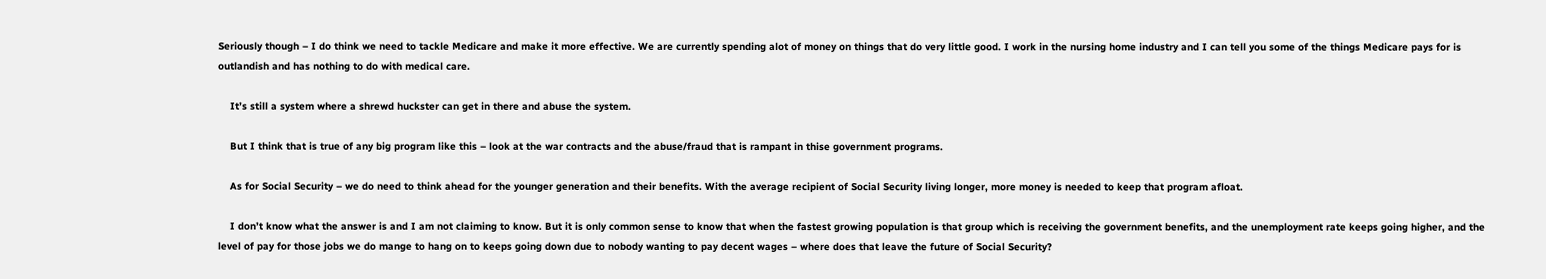Seriously though – I do think we need to tackle Medicare and make it more effective. We are currently spending alot of money on things that do very little good. I work in the nursing home industry and I can tell you some of the things Medicare pays for is outlandish and has nothing to do with medical care.

    It’s still a system where a shrewd huckster can get in there and abuse the system.

    But I think that is true of any big program like this – look at the war contracts and the abuse/fraud that is rampant in thise government programs.

    As for Social Security – we do need to think ahead for the younger generation and their benefits. With the average recipient of Social Security living longer, more money is needed to keep that program afloat.

    I don’t know what the answer is and I am not claiming to know. But it is only common sense to know that when the fastest growing population is that group which is receiving the government benefits, and the unemployment rate keeps going higher, and the level of pay for those jobs we do mange to hang on to keeps going down due to nobody wanting to pay decent wages – where does that leave the future of Social Security?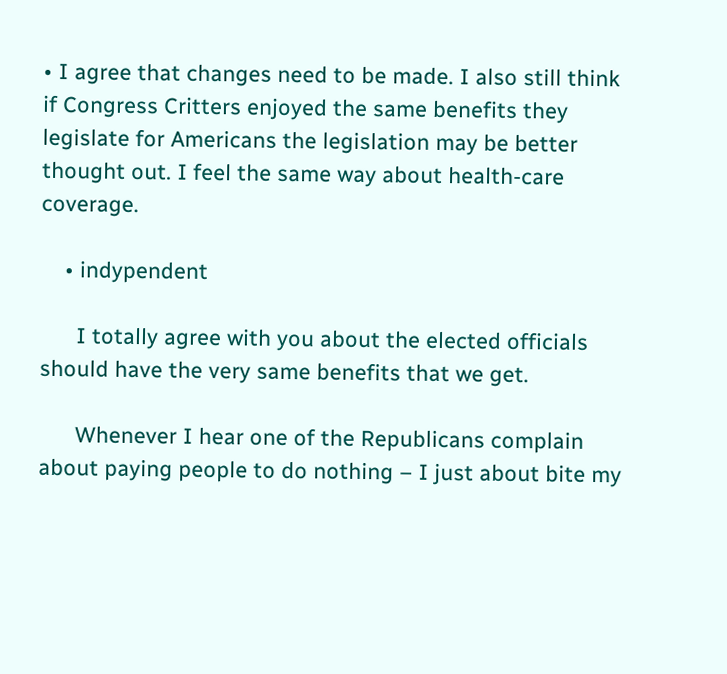• I agree that changes need to be made. I also still think if Congress Critters enjoyed the same benefits they legislate for Americans the legislation may be better thought out. I feel the same way about health-care coverage.

    • indypendent

      I totally agree with you about the elected officials should have the very same benefits that we get.

      Whenever I hear one of the Republicans complain about paying people to do nothing – I just about bite my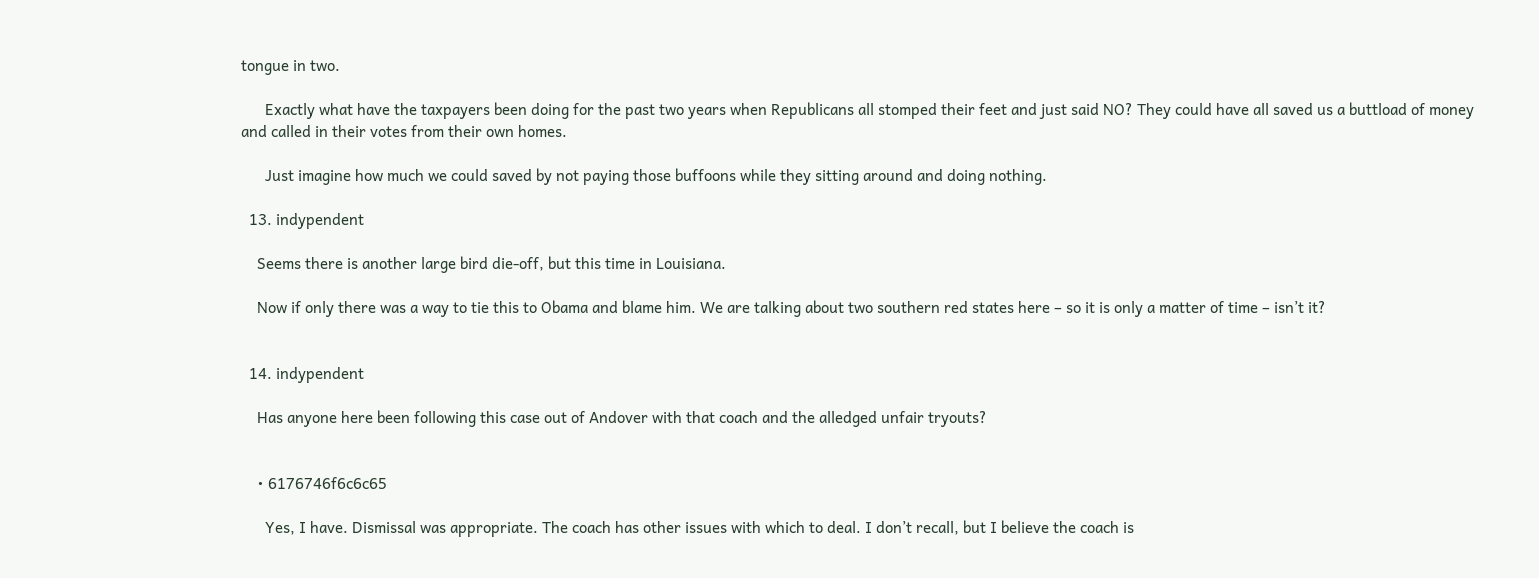tongue in two.

      Exactly what have the taxpayers been doing for the past two years when Republicans all stomped their feet and just said NO? They could have all saved us a buttload of money and called in their votes from their own homes.

      Just imagine how much we could saved by not paying those buffoons while they sitting around and doing nothing.

  13. indypendent

    Seems there is another large bird die-off, but this time in Louisiana.

    Now if only there was a way to tie this to Obama and blame him. We are talking about two southern red states here – so it is only a matter of time – isn’t it?


  14. indypendent

    Has anyone here been following this case out of Andover with that coach and the alledged unfair tryouts?


    • 6176746f6c6c65

      Yes, I have. Dismissal was appropriate. The coach has other issues with which to deal. I don’t recall, but I believe the coach is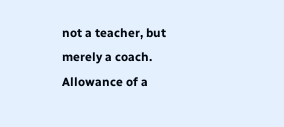not a teacher, but merely a coach. Allowance of a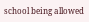school being allowed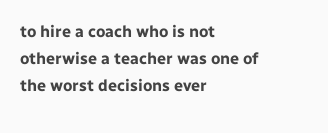to hire a coach who is not otherwise a teacher was one of the worst decisions ever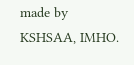made by KSHSAA, IMHO.